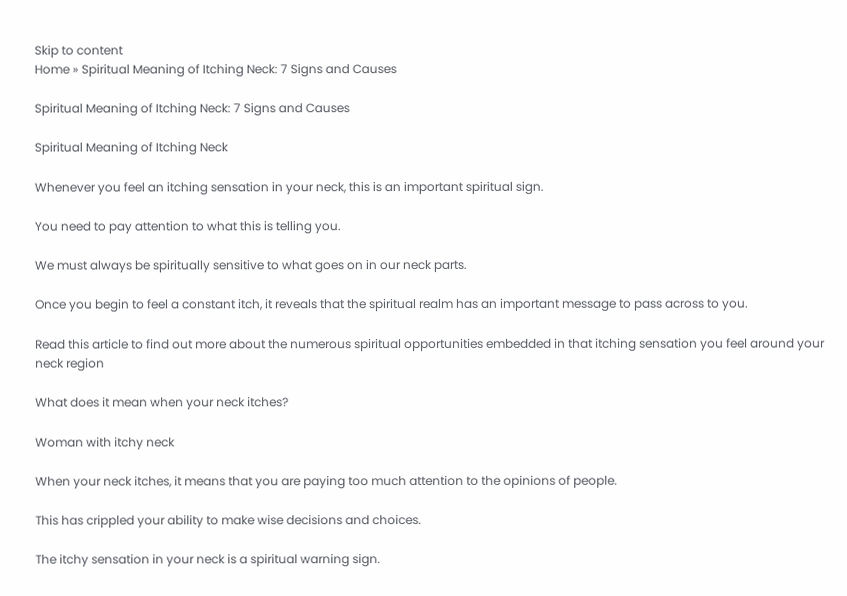Skip to content
Home » Spiritual Meaning of Itching Neck: 7 Signs and Causes

Spiritual Meaning of Itching Neck: 7 Signs and Causes

Spiritual Meaning of Itching Neck

Whenever you feel an itching sensation in your neck, this is an important spiritual sign.

You need to pay attention to what this is telling you.

We must always be spiritually sensitive to what goes on in our neck parts.

Once you begin to feel a constant itch, it reveals that the spiritual realm has an important message to pass across to you.

Read this article to find out more about the numerous spiritual opportunities embedded in that itching sensation you feel around your neck region

What does it mean when your neck itches?

Woman with itchy neck

When your neck itches, it means that you are paying too much attention to the opinions of people.

This has crippled your ability to make wise decisions and choices.

The itchy sensation in your neck is a spiritual warning sign.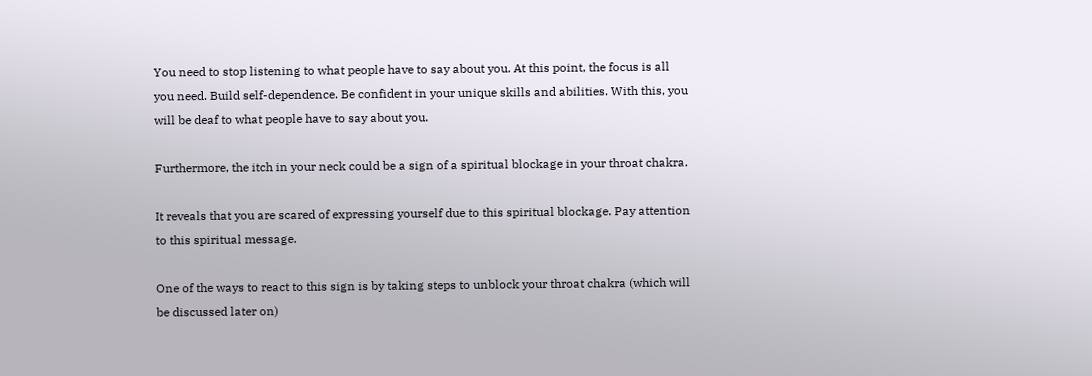You need to stop listening to what people have to say about you. At this point, the focus is all you need. Build self-dependence. Be confident in your unique skills and abilities. With this, you will be deaf to what people have to say about you.

Furthermore, the itch in your neck could be a sign of a spiritual blockage in your throat chakra.

It reveals that you are scared of expressing yourself due to this spiritual blockage. Pay attention to this spiritual message.

One of the ways to react to this sign is by taking steps to unblock your throat chakra (which will be discussed later on)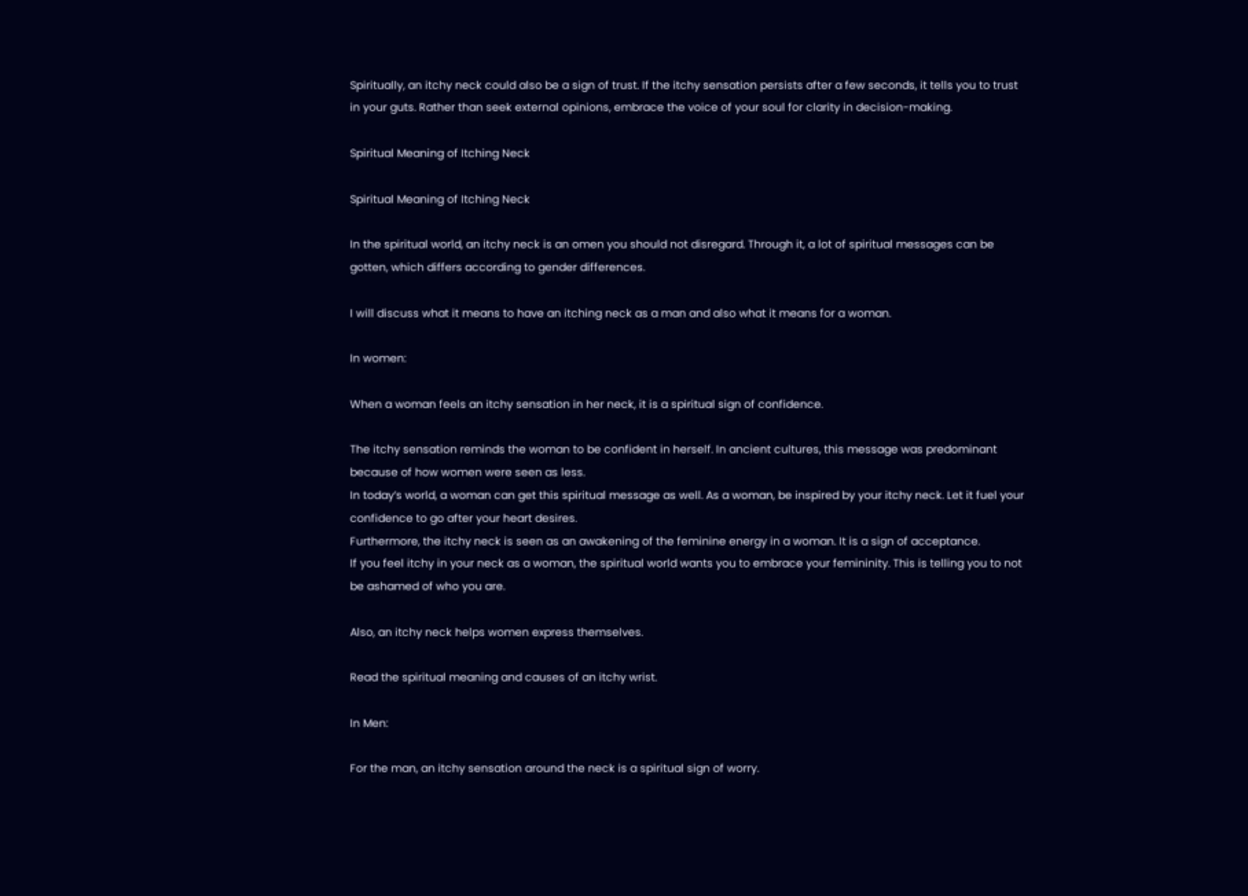Spiritually, an itchy neck could also be a sign of trust. If the itchy sensation persists after a few seconds, it tells you to trust in your guts. Rather than seek external opinions, embrace the voice of your soul for clarity in decision-making.

Spiritual Meaning of Itching Neck

Spiritual Meaning of Itching Neck

In the spiritual world, an itchy neck is an omen you should not disregard. Through it, a lot of spiritual messages can be gotten, which differs according to gender differences.

I will discuss what it means to have an itching neck as a man and also what it means for a woman.

In women:

When a woman feels an itchy sensation in her neck, it is a spiritual sign of confidence.

The itchy sensation reminds the woman to be confident in herself. In ancient cultures, this message was predominant because of how women were seen as less.
In today’s world, a woman can get this spiritual message as well. As a woman, be inspired by your itchy neck. Let it fuel your confidence to go after your heart desires.
Furthermore, the itchy neck is seen as an awakening of the feminine energy in a woman. It is a sign of acceptance.
If you feel itchy in your neck as a woman, the spiritual world wants you to embrace your femininity. This is telling you to not be ashamed of who you are.

Also, an itchy neck helps women express themselves.

Read the spiritual meaning and causes of an itchy wrist.

In Men:

For the man, an itchy sensation around the neck is a spiritual sign of worry.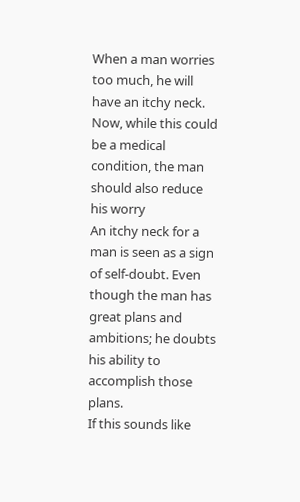When a man worries too much, he will have an itchy neck. Now, while this could be a medical condition, the man should also reduce his worry
An itchy neck for a man is seen as a sign of self-doubt. Even though the man has great plans and ambitions; he doubts his ability to accomplish those plans.
If this sounds like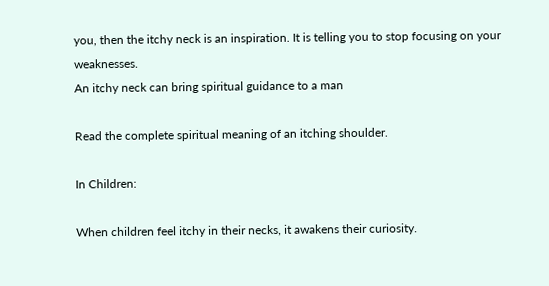you, then the itchy neck is an inspiration. It is telling you to stop focusing on your weaknesses.
An itchy neck can bring spiritual guidance to a man

Read the complete spiritual meaning of an itching shoulder.

In Children:

When children feel itchy in their necks, it awakens their curiosity.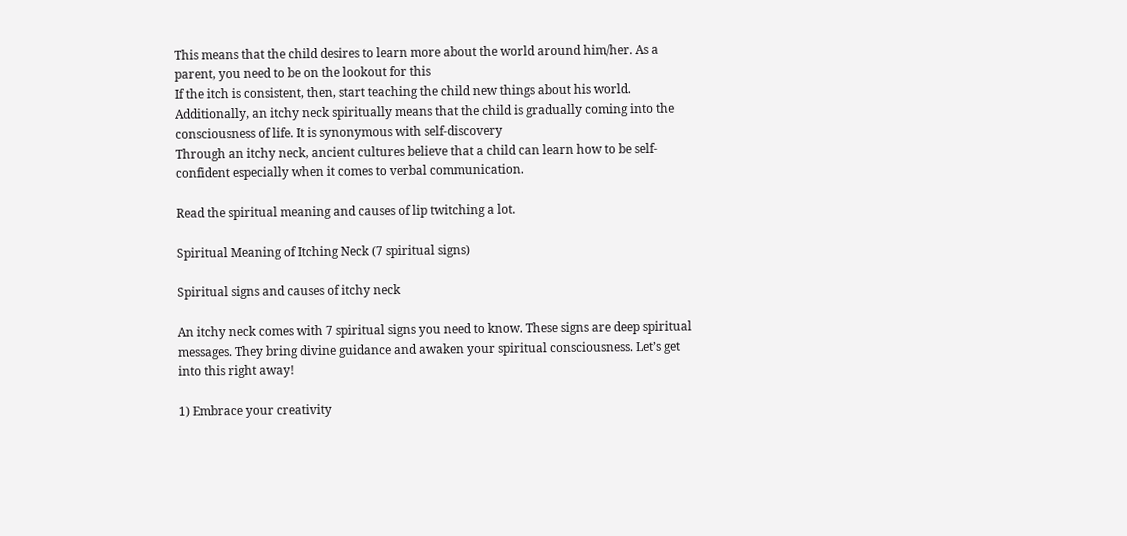This means that the child desires to learn more about the world around him/her. As a parent, you need to be on the lookout for this
If the itch is consistent, then, start teaching the child new things about his world.
Additionally, an itchy neck spiritually means that the child is gradually coming into the consciousness of life. It is synonymous with self-discovery
Through an itchy neck, ancient cultures believe that a child can learn how to be self-confident especially when it comes to verbal communication.

Read the spiritual meaning and causes of lip twitching a lot.

Spiritual Meaning of Itching Neck (7 spiritual signs)

Spiritual signs and causes of itchy neck

An itchy neck comes with 7 spiritual signs you need to know. These signs are deep spiritual messages. They bring divine guidance and awaken your spiritual consciousness. Let’s get into this right away!

1) Embrace your creativity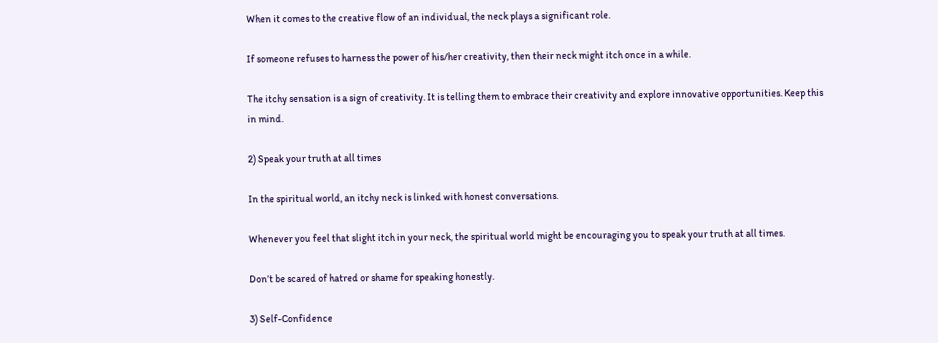When it comes to the creative flow of an individual, the neck plays a significant role.

If someone refuses to harness the power of his/her creativity, then their neck might itch once in a while.

The itchy sensation is a sign of creativity. It is telling them to embrace their creativity and explore innovative opportunities. Keep this in mind.

2) Speak your truth at all times

In the spiritual world, an itchy neck is linked with honest conversations.

Whenever you feel that slight itch in your neck, the spiritual world might be encouraging you to speak your truth at all times.

Don’t be scared of hatred or shame for speaking honestly.

3) Self-Confidence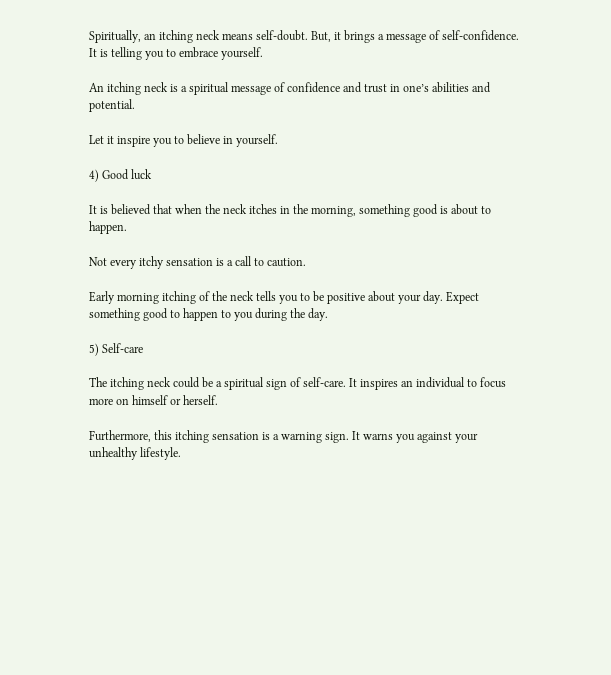Spiritually, an itching neck means self-doubt. But, it brings a message of self-confidence. It is telling you to embrace yourself.

An itching neck is a spiritual message of confidence and trust in one’s abilities and potential.

Let it inspire you to believe in yourself.

4) Good luck

It is believed that when the neck itches in the morning, something good is about to happen.

Not every itchy sensation is a call to caution.

Early morning itching of the neck tells you to be positive about your day. Expect something good to happen to you during the day.

5) Self-care

The itching neck could be a spiritual sign of self-care. It inspires an individual to focus more on himself or herself.

Furthermore, this itching sensation is a warning sign. It warns you against your unhealthy lifestyle.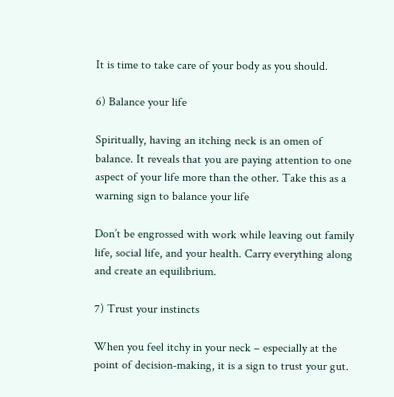It is time to take care of your body as you should.

6) Balance your life

Spiritually, having an itching neck is an omen of balance. It reveals that you are paying attention to one aspect of your life more than the other. Take this as a warning sign to balance your life

Don’t be engrossed with work while leaving out family life, social life, and your health. Carry everything along and create an equilibrium.

7) Trust your instincts

When you feel itchy in your neck – especially at the point of decision-making, it is a sign to trust your gut.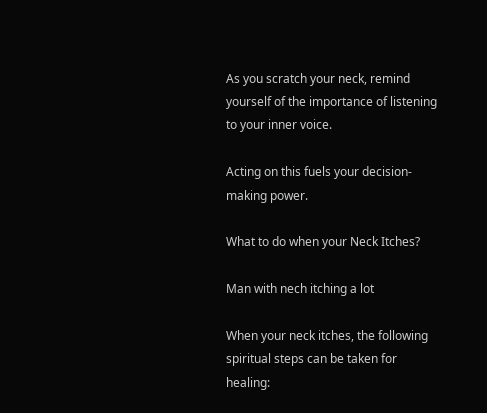As you scratch your neck, remind yourself of the importance of listening to your inner voice.

Acting on this fuels your decision-making power.

What to do when your Neck Itches?

Man with nech itching a lot

When your neck itches, the following spiritual steps can be taken for healing: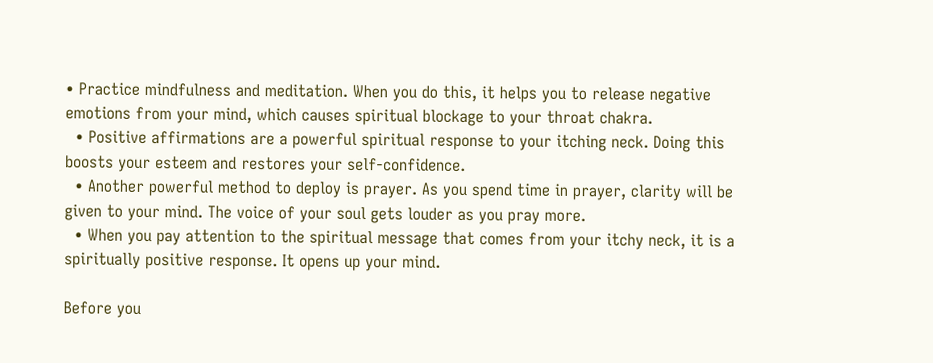• Practice mindfulness and meditation. When you do this, it helps you to release negative emotions from your mind, which causes spiritual blockage to your throat chakra.
  • Positive affirmations are a powerful spiritual response to your itching neck. Doing this boosts your esteem and restores your self-confidence.
  • Another powerful method to deploy is prayer. As you spend time in prayer, clarity will be given to your mind. The voice of your soul gets louder as you pray more.
  • When you pay attention to the spiritual message that comes from your itchy neck, it is a spiritually positive response. It opens up your mind.

Before you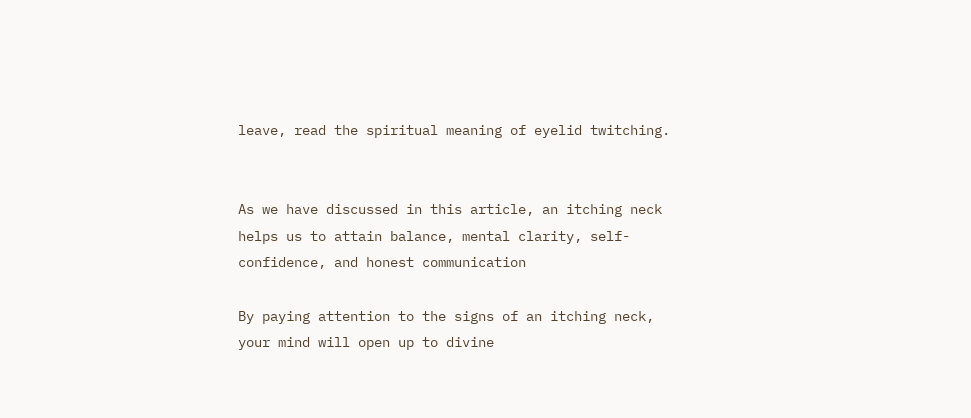leave, read the spiritual meaning of eyelid twitching.


As we have discussed in this article, an itching neck helps us to attain balance, mental clarity, self-confidence, and honest communication

By paying attention to the signs of an itching neck, your mind will open up to divine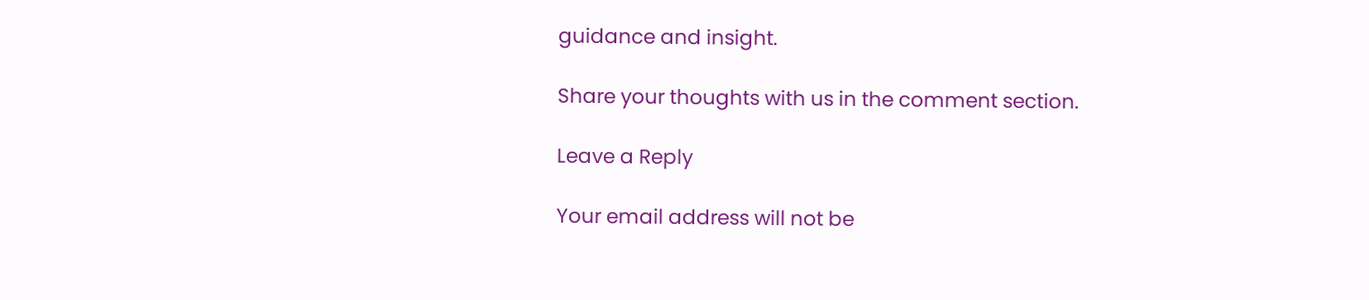guidance and insight.

Share your thoughts with us in the comment section.

Leave a Reply

Your email address will not be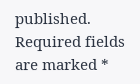published. Required fields are marked *